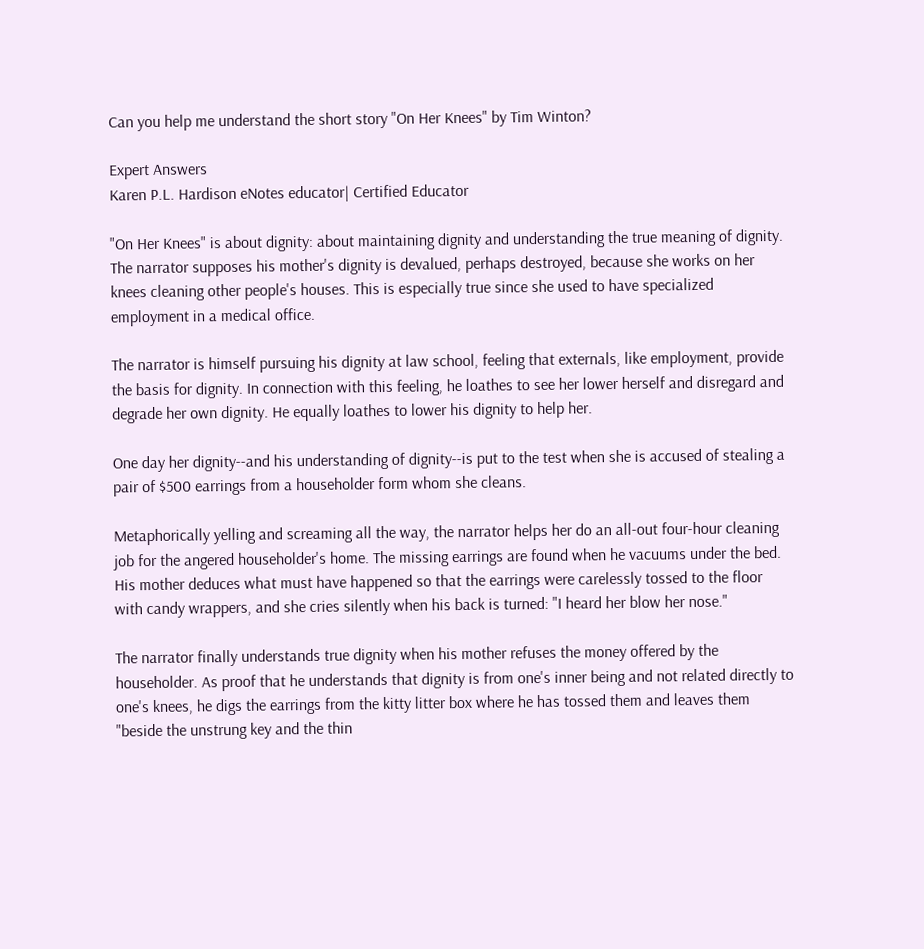Can you help me understand the short story "On Her Knees" by Tim Winton?

Expert Answers
Karen P.L. Hardison eNotes educator| Certified Educator

"On Her Knees" is about dignity: about maintaining dignity and understanding the true meaning of dignity. The narrator supposes his mother's dignity is devalued, perhaps destroyed, because she works on her knees cleaning other people's houses. This is especially true since she used to have specialized employment in a medical office.

The narrator is himself pursuing his dignity at law school, feeling that externals, like employment, provide the basis for dignity. In connection with this feeling, he loathes to see her lower herself and disregard and degrade her own dignity. He equally loathes to lower his dignity to help her.

One day her dignity--and his understanding of dignity--is put to the test when she is accused of stealing a pair of $500 earrings from a householder form whom she cleans.

Metaphorically yelling and screaming all the way, the narrator helps her do an all-out four-hour cleaning job for the angered householder's home. The missing earrings are found when he vacuums under the bed. His mother deduces what must have happened so that the earrings were carelessly tossed to the floor with candy wrappers, and she cries silently when his back is turned: "I heard her blow her nose."

The narrator finally understands true dignity when his mother refuses the money offered by the householder. As proof that he understands that dignity is from one's inner being and not related directly to one's knees, he digs the earrings from the kitty litter box where he has tossed them and leaves them "beside the unstrung key and the thin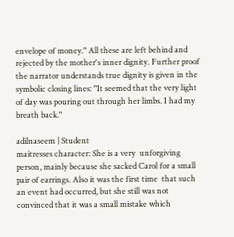envelope of money." All these are left behind and rejected by the mother's inner dignity. Further proof the narrator understands true dignity is given in the symbolic closing lines: "It seemed that the very light of day was pouring out through her limbs. I had my breath back."

adilnaseem | Student
maitresses character: She is a very  unforgiving person, mainly because she sacked Carol for a small pair of earrings. Also it was the first time  that such an event had occurred, but she still was not convinced that it was a small mistake which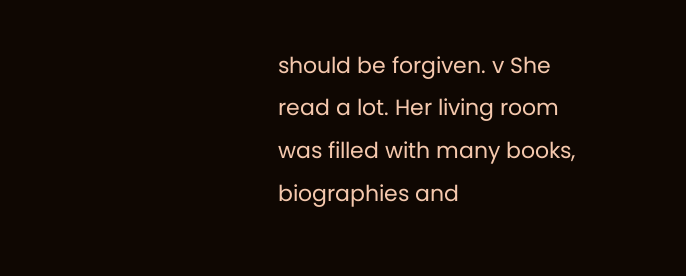should be forgiven. v She read a lot. Her living room was filled with many books, biographies and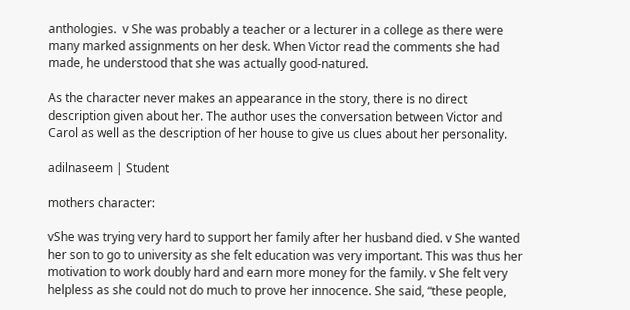anthologies.  v She was probably a teacher or a lecturer in a college as there were many marked assignments on her desk. When Victor read the comments she had made, he understood that she was actually good-natured.

As the character never makes an appearance in the story, there is no direct description given about her. The author uses the conversation between Victor and Carol as well as the description of her house to give us clues about her personality.

adilnaseem | Student

mothers character:

vShe was trying very hard to support her family after her husband died. v She wanted her son to go to university as she felt education was very important. This was thus her motivation to work doubly hard and earn more money for the family. v She felt very helpless as she could not do much to prove her innocence. She said, “these people,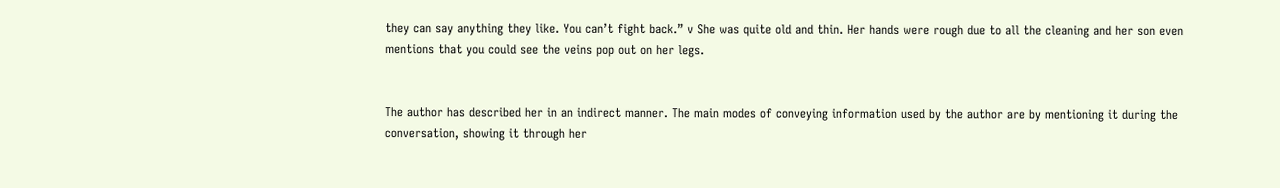they can say anything they like. You can’t fight back.” v She was quite old and thin. Her hands were rough due to all the cleaning and her son even mentions that you could see the veins pop out on her legs.


The author has described her in an indirect manner. The main modes of conveying information used by the author are by mentioning it during the conversation, showing it through her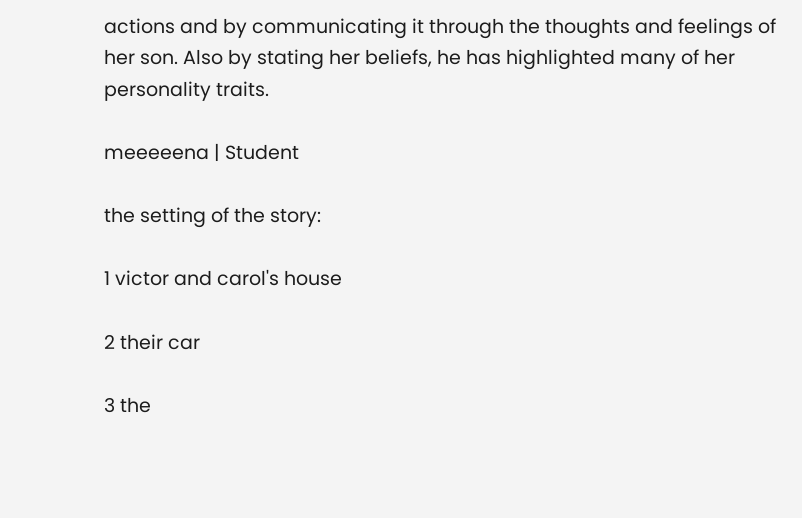actions and by communicating it through the thoughts and feelings of her son. Also by stating her beliefs, he has highlighted many of her personality traits.

meeeeena | Student

the setting of the story:

1 victor and carol's house

2 their car

3 the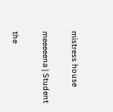mistress house

meeeeena | Student

the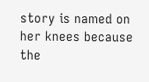story is named on her knees because the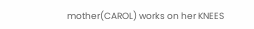mother(CAROL) works on her KNEES